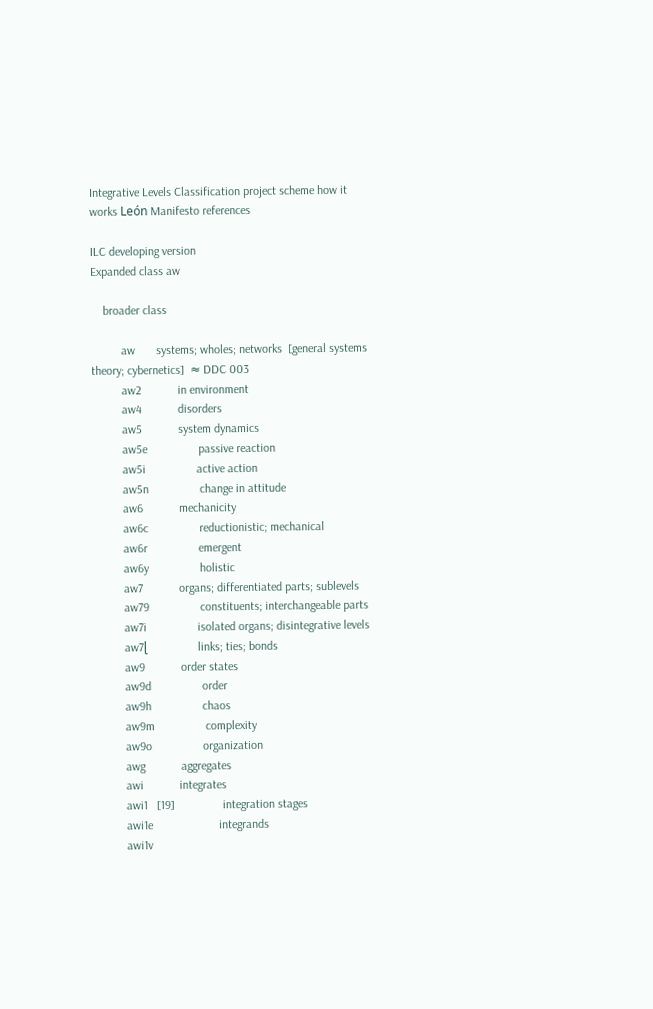Integrative Levels Classification project scheme how it works León Manifesto references

ILC developing version
Expanded class aw

    broader class

          aw       systems; wholes; networks  [general systems theory; cybernetics]  ≈ DDC 003
          aw2            in environment
          aw4            disorders
          aw5            system dynamics
          aw5e                 passive reaction
          aw5i                 active action
          aw5n                 change in attitude
          aw6            mechanicity
          aw6c                 reductionistic; mechanical
          aw6r                 emergent
          aw6y                 holistic
          aw7            organs; differentiated parts; sublevels
          aw79                 constituents; interchangeable parts
          aw7i                 isolated organs; disintegrative levels
          aw7ɭ                 links; ties; bonds
          aw9            order states
          aw9d                 order
          aw9h                 chaos
          aw9m                 complexity
          aw9o                 organization
          awg            aggregates
          awi            integrates
          awi1   [19]                integration stages
          awi1e                      integrands
          awi1v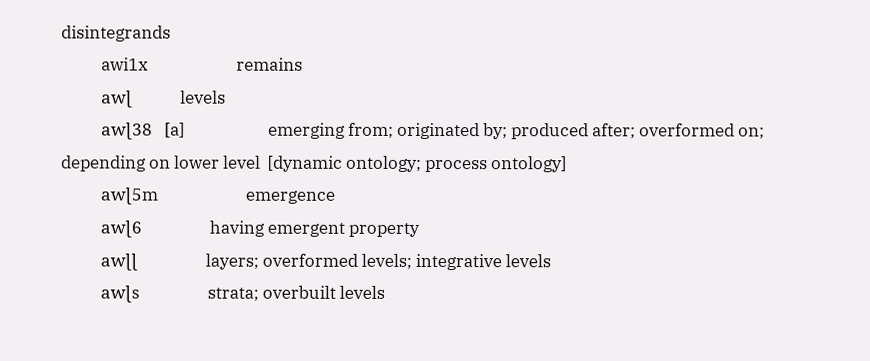disintegrands
          awi1x                      remains
          awɭ            levels
          awɭ38   [a]                     emerging from; originated by; produced after; overformed on; depending on lower level  [dynamic ontology; process ontology]
          awɭ5m                      emergence
          awɭ6                 having emergent property
          awɭɭ                 layers; overformed levels; integrative levels
          awɭs                 strata; overbuilt levels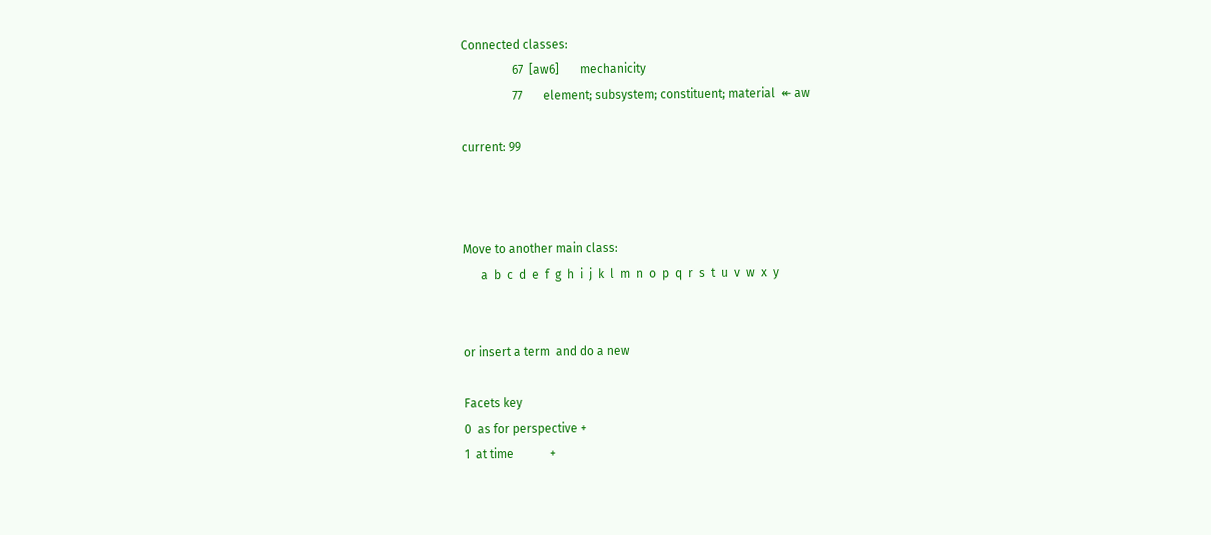Connected classes:
                 67  [aw6]       mechanicity
                 77       element; subsystem; constituent; material  ↞ aw

current: 99



Move to another main class:
      a  b  c  d  e  f  g  h  i  j  k  l  m  n  o  p  q  r  s  t  u  v  w  x  y


or insert a term  and do a new

Facets key
0  as for perspective +
1  at time            +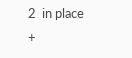2  in place           +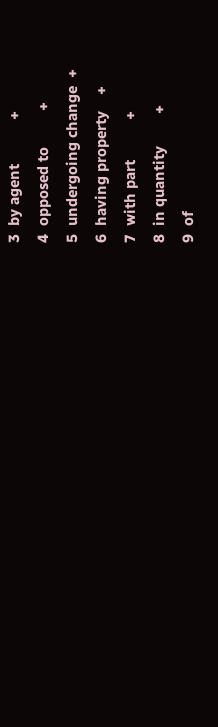3  by agent           +
4  opposed to         +
5  undergoing change  +
6  having property    +
7  with part          +
8  in quantity        +
9  of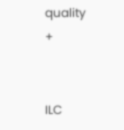quality         +


ILC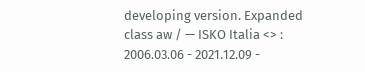developing version. Expanded class aw / — ISKO Italia <> : 2006.03.06 - 2021.12.09 -